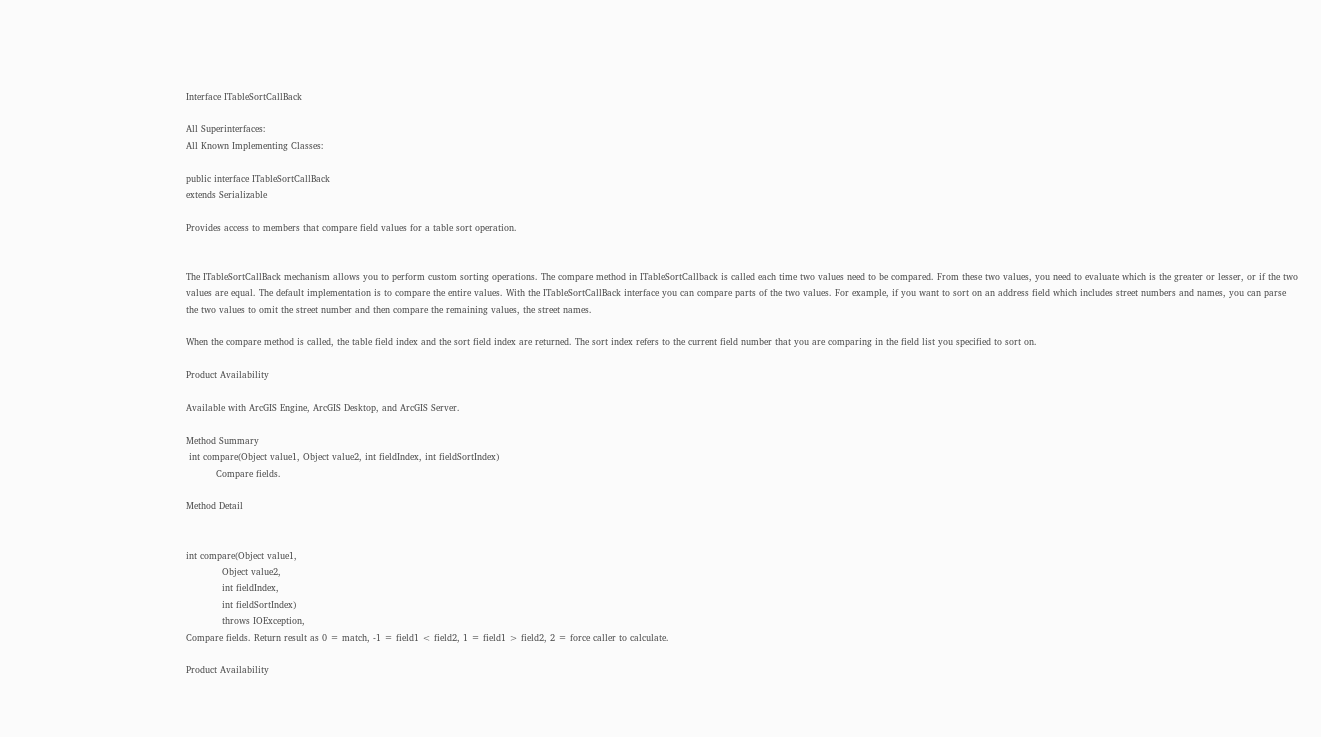Interface ITableSortCallBack

All Superinterfaces:
All Known Implementing Classes:

public interface ITableSortCallBack
extends Serializable

Provides access to members that compare field values for a table sort operation.


The ITableSortCallBack mechanism allows you to perform custom sorting operations. The compare method in ITableSortCallback is called each time two values need to be compared. From these two values, you need to evaluate which is the greater or lesser, or if the two values are equal. The default implementation is to compare the entire values. With the ITableSortCallBack interface you can compare parts of the two values. For example, if you want to sort on an address field which includes street numbers and names, you can parse the two values to omit the street number and then compare the remaining values, the street names.

When the compare method is called, the table field index and the sort field index are returned. The sort index refers to the current field number that you are comparing in the field list you specified to sort on.

Product Availability

Available with ArcGIS Engine, ArcGIS Desktop, and ArcGIS Server.

Method Summary
 int compare(Object value1, Object value2, int fieldIndex, int fieldSortIndex)
          Compare fields.

Method Detail


int compare(Object value1,
            Object value2,
            int fieldIndex,
            int fieldSortIndex)
            throws IOException,
Compare fields. Return result as 0 = match, -1 = field1 < field2, 1 = field1 > field2, 2 = force caller to calculate.

Product Availability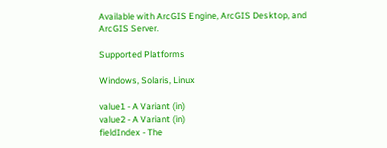Available with ArcGIS Engine, ArcGIS Desktop, and ArcGIS Server.

Supported Platforms

Windows, Solaris, Linux

value1 - A Variant (in)
value2 - A Variant (in)
fieldIndex - The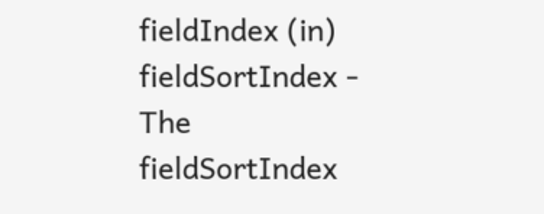fieldIndex (in)
fieldSortIndex - The fieldSortIndex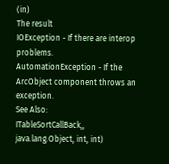(in)
The result
IOException - If there are interop problems.
AutomationException - If the ArcObject component throws an exception.
See Also:
ITableSortCallBack,, java.lang.Object, int, int)